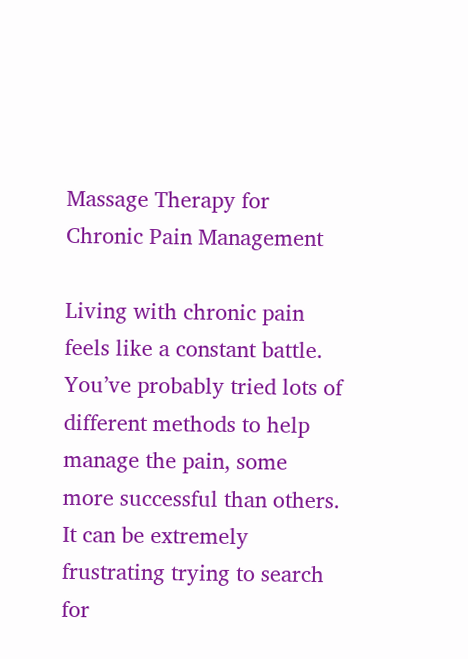Massage Therapy for Chronic Pain Management

Living with chronic pain feels like a constant battle. You’ve probably tried lots of different methods to help manage the pain, some more successful than others. It can be extremely frustrating trying to search for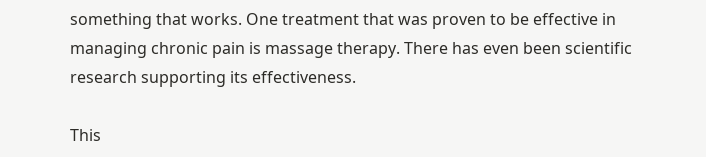something that works. One treatment that was proven to be effective in managing chronic pain is massage therapy. There has even been scientific research supporting its effectiveness.

This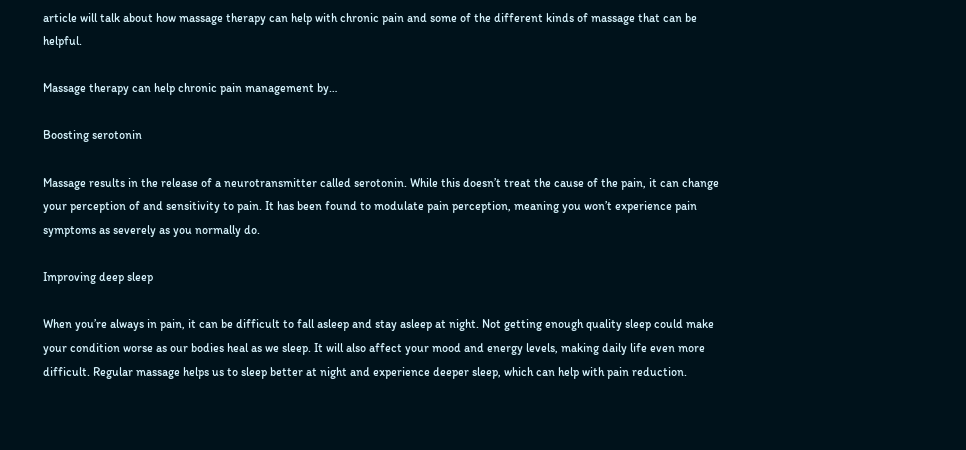article will talk about how massage therapy can help with chronic pain and some of the different kinds of massage that can be helpful.

Massage therapy can help chronic pain management by…

Boosting serotonin

Massage results in the release of a neurotransmitter called serotonin. While this doesn’t treat the cause of the pain, it can change your perception of and sensitivity to pain. It has been found to modulate pain perception, meaning you won’t experience pain symptoms as severely as you normally do.

Improving deep sleep

When you’re always in pain, it can be difficult to fall asleep and stay asleep at night. Not getting enough quality sleep could make your condition worse as our bodies heal as we sleep. It will also affect your mood and energy levels, making daily life even more difficult. Regular massage helps us to sleep better at night and experience deeper sleep, which can help with pain reduction.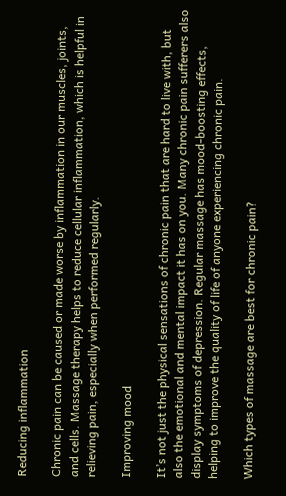Reducing inflammation

Chronic pain can be caused or made worse by inflammation in our muscles, joints, and cells. Massage therapy helps to reduce cellular inflammation, which is helpful in relieving pain, especially when performed regularly.

Improving mood

It’s not just the physical sensations of chronic pain that are hard to live with, but also the emotional and mental impact it has on you. Many chronic pain sufferers also display symptoms of depression. Regular massage has mood-boosting effects, helping to improve the quality of life of anyone experiencing chronic pain.

Which types of massage are best for chronic pain?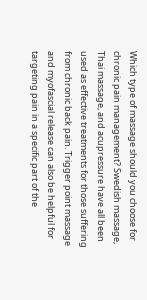Which type of massage should you choose for chronic pain management? Swedish massage, Thai massage, and acupressure have all been used as effective treatments for those suffering from chronic back pain. Trigger point massage and myofascial release can also be helpful for targeting pain in a specific part of the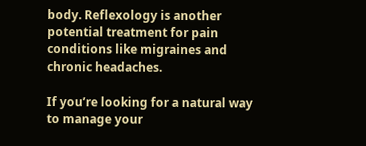body. Reflexology is another potential treatment for pain conditions like migraines and chronic headaches.

If you’re looking for a natural way to manage your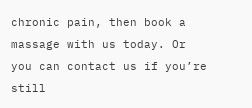chronic pain, then book a massage with us today. Or you can contact us if you’re still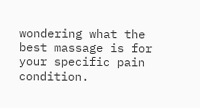wondering what the best massage is for your specific pain condition.